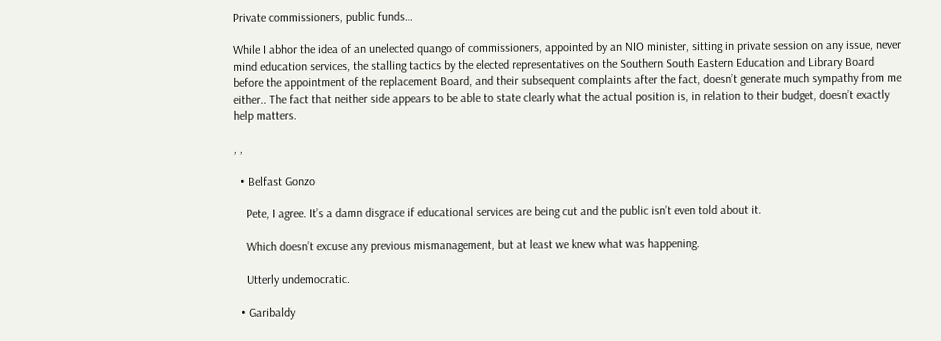Private commissioners, public funds…

While I abhor the idea of an unelected quango of commissioners, appointed by an NIO minister, sitting in private session on any issue, never mind education services, the stalling tactics by the elected representatives on the Southern South Eastern Education and Library Board before the appointment of the replacement Board, and their subsequent complaints after the fact, doesn’t generate much sympathy from me either.. The fact that neither side appears to be able to state clearly what the actual position is, in relation to their budget, doesn’t exactly help matters.

, ,

  • Belfast Gonzo

    Pete, I agree. It’s a damn disgrace if educational services are being cut and the public isn’t even told about it.

    Which doesn’t excuse any previous mismanagement, but at least we knew what was happening.

    Utterly undemocratic.

  • Garibaldy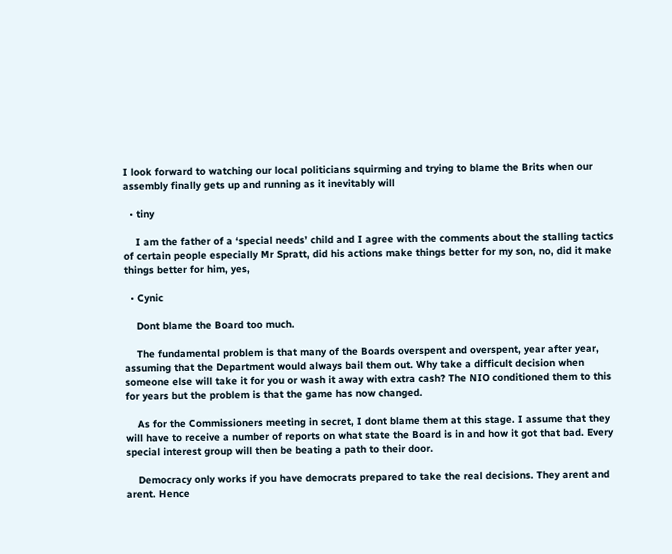I look forward to watching our local politicians squirming and trying to blame the Brits when our assembly finally gets up and running as it inevitably will

  • tiny

    I am the father of a ‘special needs’ child and I agree with the comments about the stalling tactics of certain people especially Mr Spratt, did his actions make things better for my son, no, did it make things better for him, yes,

  • Cynic

    Dont blame the Board too much.

    The fundamental problem is that many of the Boards overspent and overspent, year after year, assuming that the Department would always bail them out. Why take a difficult decision when someone else will take it for you or wash it away with extra cash? The NIO conditioned them to this for years but the problem is that the game has now changed.

    As for the Commissioners meeting in secret, I dont blame them at this stage. I assume that they will have to receive a number of reports on what state the Board is in and how it got that bad. Every special interest group will then be beating a path to their door.

    Democracy only works if you have democrats prepared to take the real decisions. They arent and arent. Hence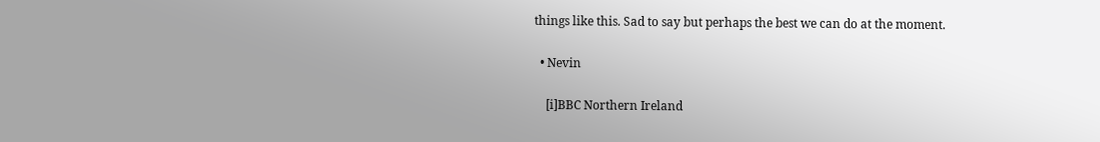things like this. Sad to say but perhaps the best we can do at the moment.

  • Nevin

    [i]BBC Northern Ireland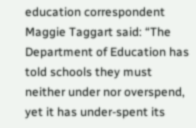education correspondent Maggie Taggart said: “The Department of Education has told schools they must neither under nor overspend, yet it has under-spent its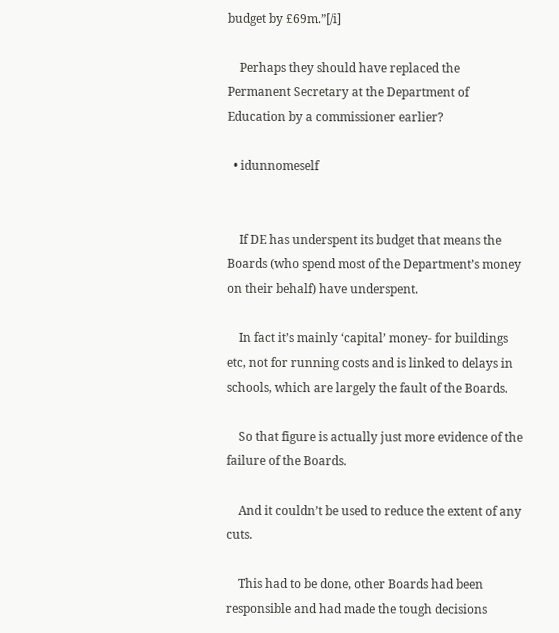budget by £69m.”[/i]

    Perhaps they should have replaced the Permanent Secretary at the Department of Education by a commissioner earlier?

  • idunnomeself


    If DE has underspent its budget that means the Boards (who spend most of the Department’s money on their behalf) have underspent.

    In fact it’s mainly ‘capital’ money- for buildings etc, not for running costs and is linked to delays in schools, which are largely the fault of the Boards.

    So that figure is actually just more evidence of the failure of the Boards.

    And it couldn’t be used to reduce the extent of any cuts.

    This had to be done, other Boards had been responsible and had made the tough decisions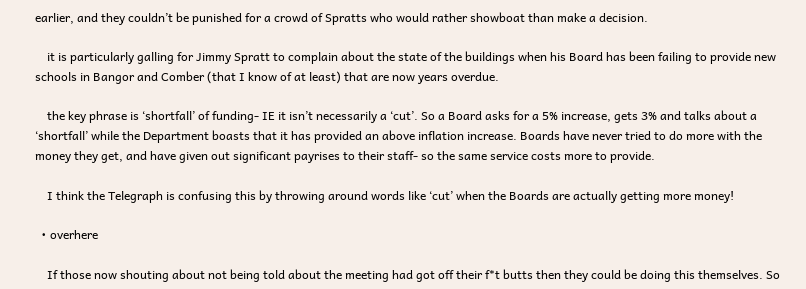earlier, and they couldn’t be punished for a crowd of Spratts who would rather showboat than make a decision.

    it is particularly galling for Jimmy Spratt to complain about the state of the buildings when his Board has been failing to provide new schools in Bangor and Comber (that I know of at least) that are now years overdue.

    the key phrase is ‘shortfall’ of funding- IE it isn’t necessarily a ‘cut’. So a Board asks for a 5% increase, gets 3% and talks about a ‘shortfall’ while the Department boasts that it has provided an above inflation increase. Boards have never tried to do more with the money they get, and have given out significant payrises to their staff- so the same service costs more to provide.

    I think the Telegraph is confusing this by throwing around words like ‘cut’ when the Boards are actually getting more money!

  • overhere

    If those now shouting about not being told about the meeting had got off their f*t butts then they could be doing this themselves. So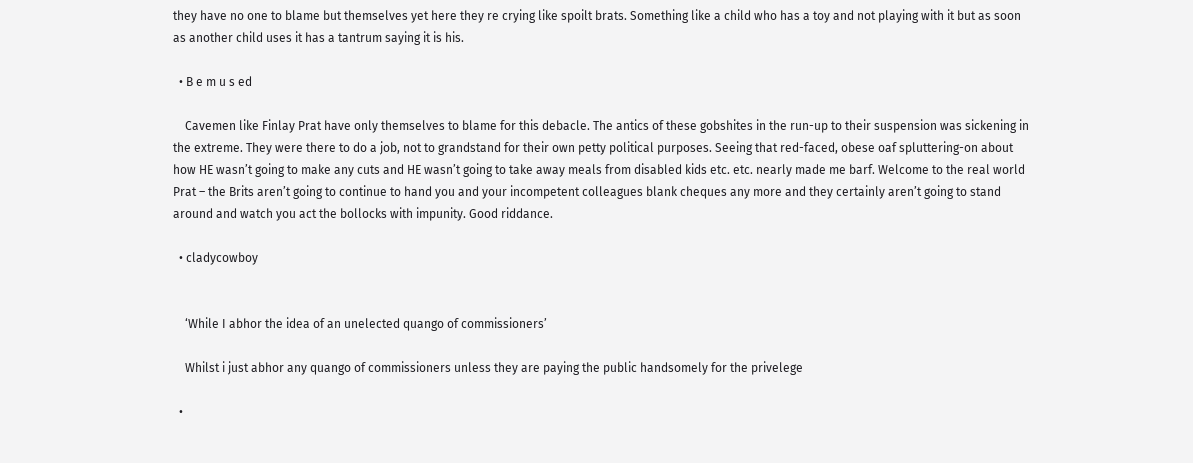they have no one to blame but themselves yet here they re crying like spoilt brats. Something like a child who has a toy and not playing with it but as soon as another child uses it has a tantrum saying it is his.

  • B e m u s ed

    Cavemen like Finlay Prat have only themselves to blame for this debacle. The antics of these gobshites in the run-up to their suspension was sickening in the extreme. They were there to do a job, not to grandstand for their own petty political purposes. Seeing that red-faced, obese oaf spluttering-on about how HE wasn’t going to make any cuts and HE wasn’t going to take away meals from disabled kids etc. etc. nearly made me barf. Welcome to the real world Prat – the Brits aren’t going to continue to hand you and your incompetent colleagues blank cheques any more and they certainly aren’t going to stand around and watch you act the bollocks with impunity. Good riddance.

  • cladycowboy


    ‘While I abhor the idea of an unelected quango of commissioners’

    Whilst i just abhor any quango of commissioners unless they are paying the public handsomely for the privelege

  •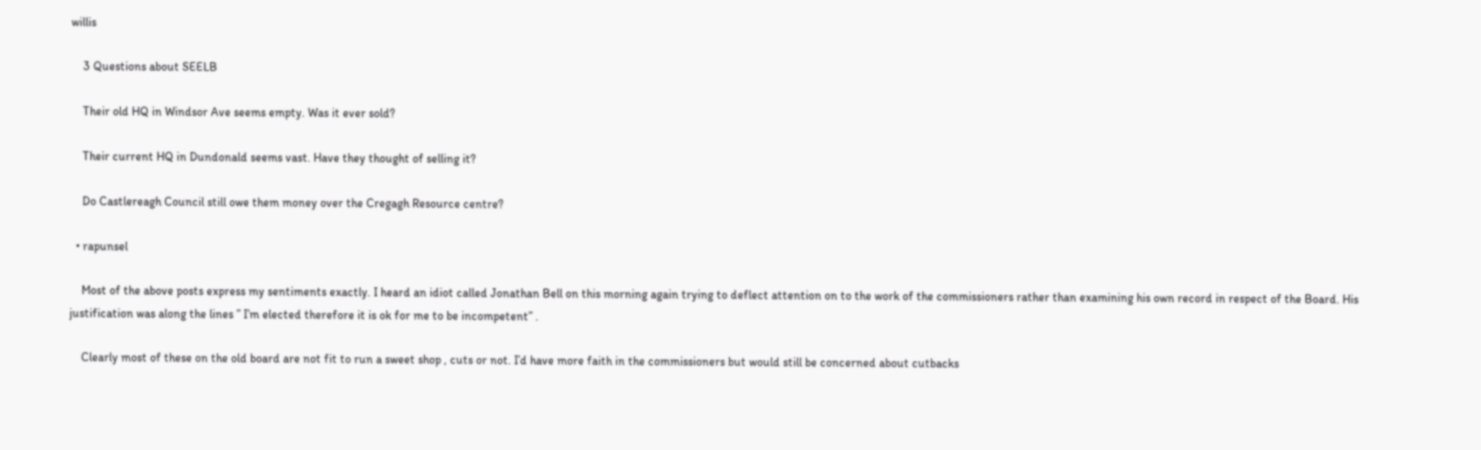willis

    3 Questions about SEELB

    Their old HQ in Windsor Ave seems empty. Was it ever sold?

    Their current HQ in Dundonald seems vast. Have they thought of selling it?

    Do Castlereagh Council still owe them money over the Cregagh Resource centre?

  • rapunsel

    Most of the above posts express my sentiments exactly. I heard an idiot called Jonathan Bell on this morning again trying to deflect attention on to the work of the commissioners rather than examining his own record in respect of the Board. His justification was along the lines ” I’m elected therefore it is ok for me to be incompetent” .

    Clearly most of these on the old board are not fit to run a sweet shop , cuts or not. I’d have more faith in the commissioners but would still be concerned about cutbacks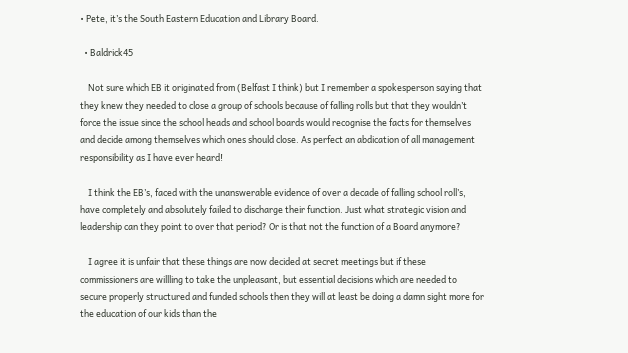• Pete, it’s the South Eastern Education and Library Board.

  • Baldrick45

    Not sure which EB it originated from (Belfast I think) but I remember a spokesperson saying that they knew they needed to close a group of schools because of falling rolls but that they wouldn’t force the issue since the school heads and school boards would recognise the facts for themselves and decide among themselves which ones should close. As perfect an abdication of all management responsibility as I have ever heard!

    I think the EB’s, faced with the unanswerable evidence of over a decade of falling school roll’s, have completely and absolutely failed to discharge their function. Just what strategic vision and leadership can they point to over that period? Or is that not the function of a Board anymore?

    I agree it is unfair that these things are now decided at secret meetings but if these commissioners are willling to take the unpleasant, but essential decisions which are needed to secure properly structured and funded schools then they will at least be doing a damn sight more for the education of our kids than the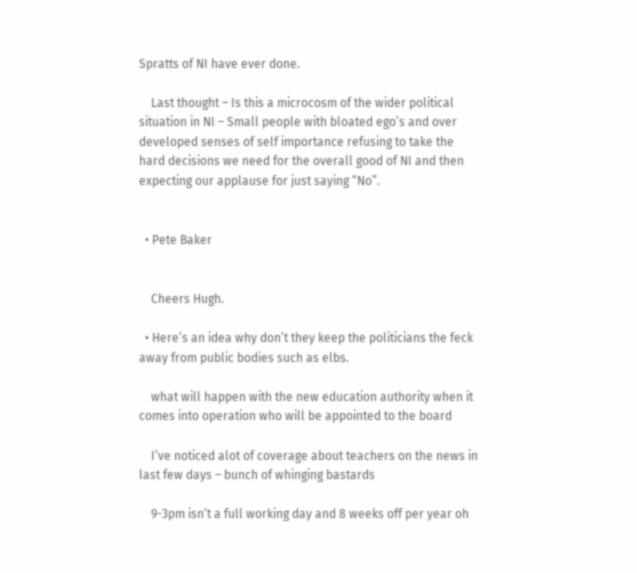Spratts of NI have ever done.

    Last thought – Is this a microcosm of the wider political situation in NI – Small people with bloated ego’s and over developed senses of self importance refusing to take the hard decisions we need for the overall good of NI and then expecting our applause for just saying “No”.


  • Pete Baker


    Cheers Hugh.

  • Here’s an idea why don’t they keep the politicians the feck away from public bodies such as elbs.

    what will happen with the new education authority when it comes into operation who will be appointed to the board

    I’ve noticed alot of coverage about teachers on the news in last few days – bunch of whinging bastards

    9-3pm isn’t a full working day and 8 weeks off per year oh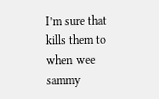I’m sure that kills them to when wee sammy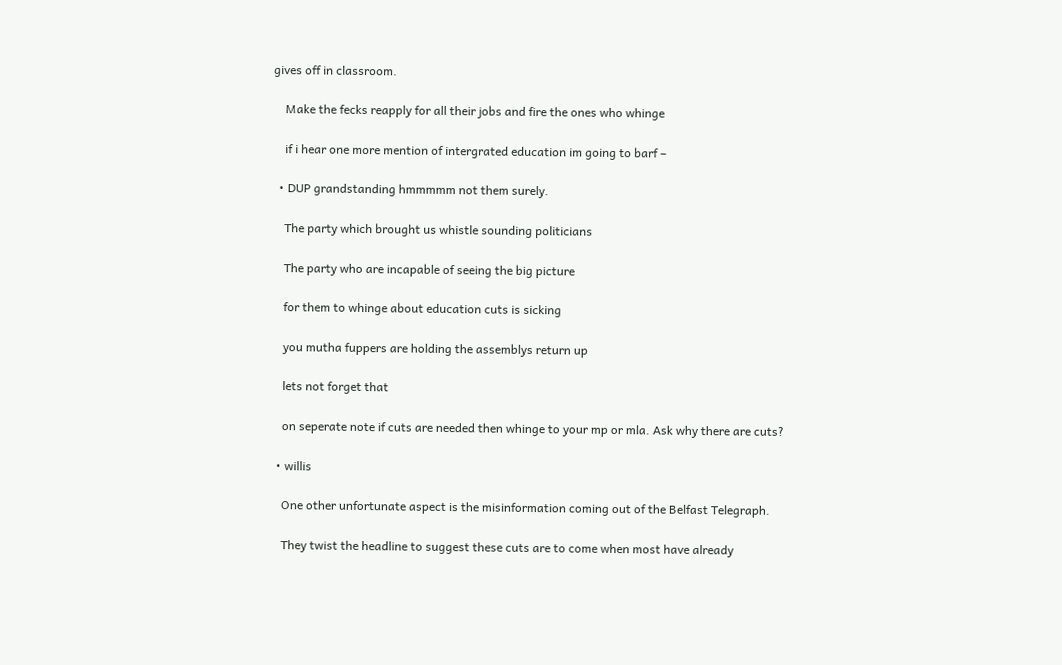gives off in classroom.

    Make the fecks reapply for all their jobs and fire the ones who whinge

    if i hear one more mention of intergrated education im going to barf –

  • DUP grandstanding hmmmmm not them surely.

    The party which brought us whistle sounding politicians

    The party who are incapable of seeing the big picture

    for them to whinge about education cuts is sicking

    you mutha fuppers are holding the assemblys return up

    lets not forget that

    on seperate note if cuts are needed then whinge to your mp or mla. Ask why there are cuts?

  • willis

    One other unfortunate aspect is the misinformation coming out of the Belfast Telegraph.

    They twist the headline to suggest these cuts are to come when most have already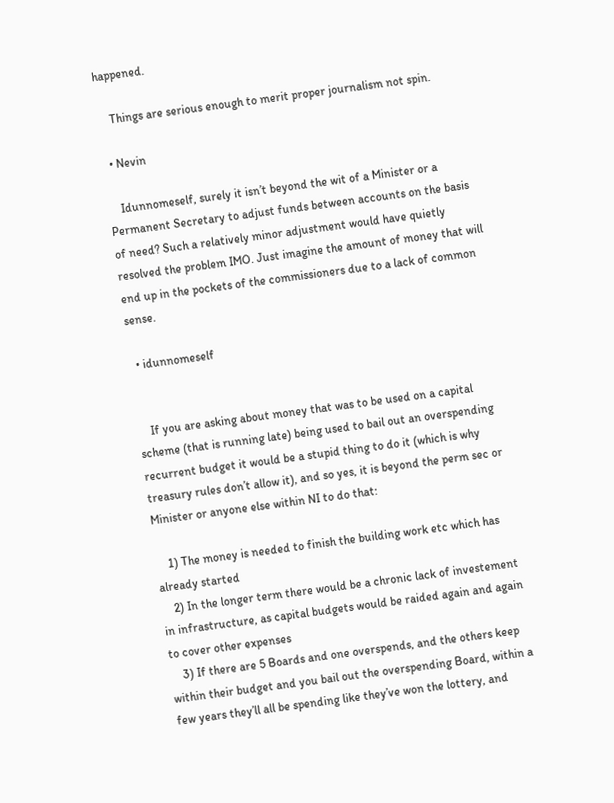happened.

    Things are serious enough to merit proper journalism not spin.

  • Nevin

    Idunnomeself, surely it isn’t beyond the wit of a Minister or a Permanent Secretary to adjust funds between accounts on the basis of need? Such a relatively minor adjustment would have quietly resolved the problem IMO. Just imagine the amount of money that will end up in the pockets of the commissioners due to a lack of common sense.

  • idunnomeself


    If you are asking about money that was to be used on a capital scheme (that is running late) being used to bail out an overspending recurrent budget it would be a stupid thing to do it (which is why treasury rules don’t allow it), and so yes, it is beyond the perm sec or Minister or anyone else within NI to do that:

    1) The money is needed to finish the building work etc which has already started
    2) In the longer term there would be a chronic lack of investement in infrastructure, as capital budgets would be raided again and again to cover other expenses
    3) If there are 5 Boards and one overspends, and the others keep within their budget and you bail out the overspending Board, within a few years they’ll all be spending like they’ve won the lottery, and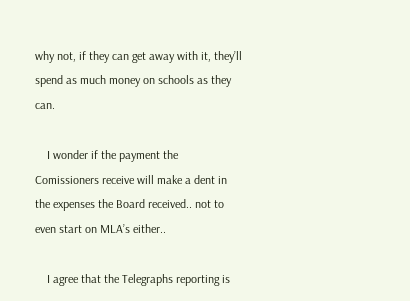why not, if they can get away with it, they’ll spend as much money on schools as they can.

    I wonder if the payment the Comissioners receive will make a dent in the expenses the Board received.. not to even start on MLA’s either..

    I agree that the Telegraphs reporting is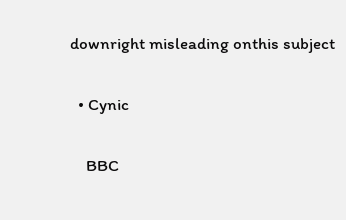downright misleading onthis subject

  • Cynic

    BBC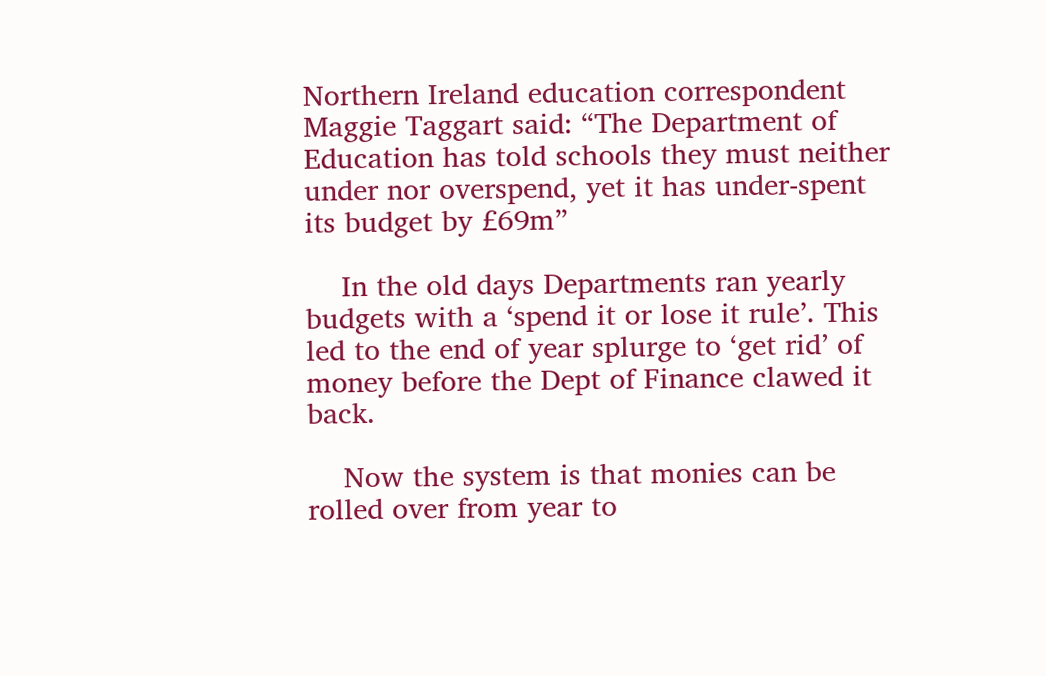Northern Ireland education correspondent Maggie Taggart said: “The Department of Education has told schools they must neither under nor overspend, yet it has under-spent its budget by £69m”

    In the old days Departments ran yearly budgets with a ‘spend it or lose it rule’. This led to the end of year splurge to ‘get rid’ of money before the Dept of Finance clawed it back.

    Now the system is that monies can be rolled over from year to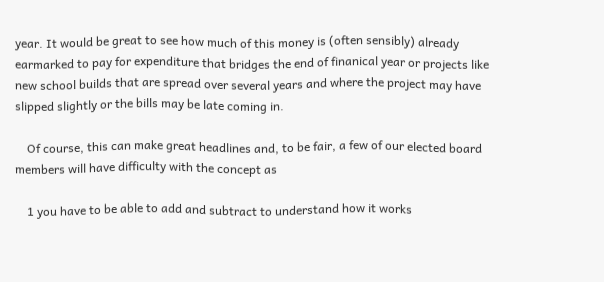year. It would be great to see how much of this money is (often sensibly) already earmarked to pay for expenditure that bridges the end of finanical year or projects like new school builds that are spread over several years and where the project may have slipped slightly or the bills may be late coming in.

    Of course, this can make great headlines and, to be fair, a few of our elected board members will have difficulty with the concept as

    1 you have to be able to add and subtract to understand how it works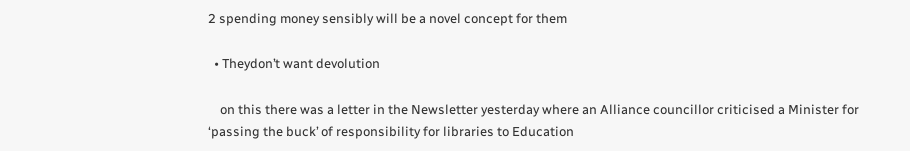2 spending money sensibly will be a novel concept for them

  • Theydon’t want devolution

    on this there was a letter in the Newsletter yesterday where an Alliance councillor criticised a Minister for ‘passing the buck’ of responsibility for libraries to Education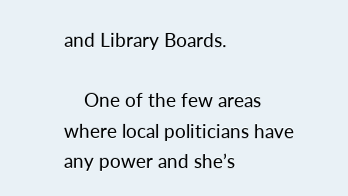and Library Boards.

    One of the few areas where local politicians have any power and she’s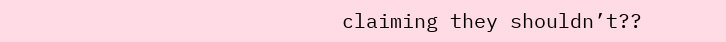claiming they shouldn’t??